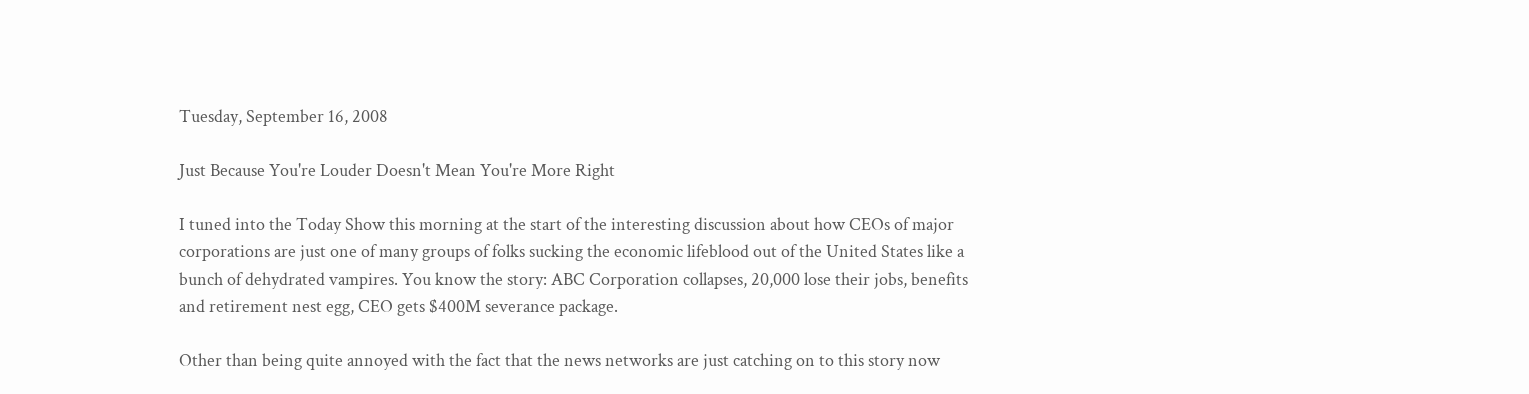Tuesday, September 16, 2008

Just Because You're Louder Doesn't Mean You're More Right

I tuned into the Today Show this morning at the start of the interesting discussion about how CEOs of major corporations are just one of many groups of folks sucking the economic lifeblood out of the United States like a bunch of dehydrated vampires. You know the story: ABC Corporation collapses, 20,000 lose their jobs, benefits and retirement nest egg, CEO gets $400M severance package.

Other than being quite annoyed with the fact that the news networks are just catching on to this story now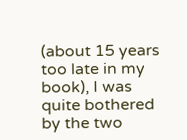(about 15 years too late in my book), I was quite bothered by the two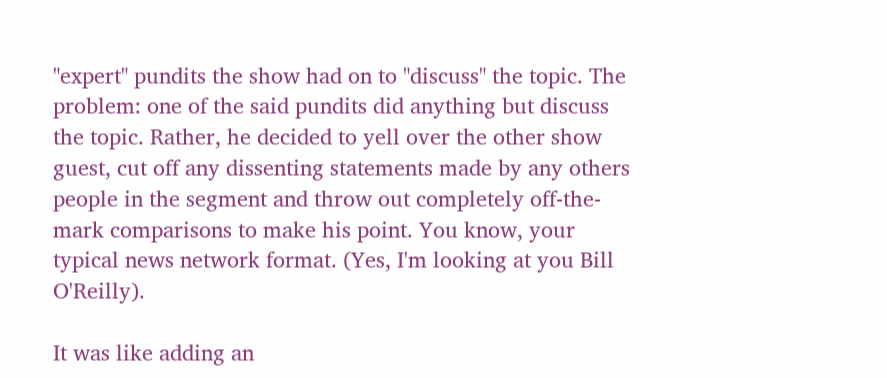"expert" pundits the show had on to "discuss" the topic. The problem: one of the said pundits did anything but discuss the topic. Rather, he decided to yell over the other show guest, cut off any dissenting statements made by any others people in the segment and throw out completely off-the-mark comparisons to make his point. You know, your typical news network format. (Yes, I'm looking at you Bill O'Reilly).

It was like adding an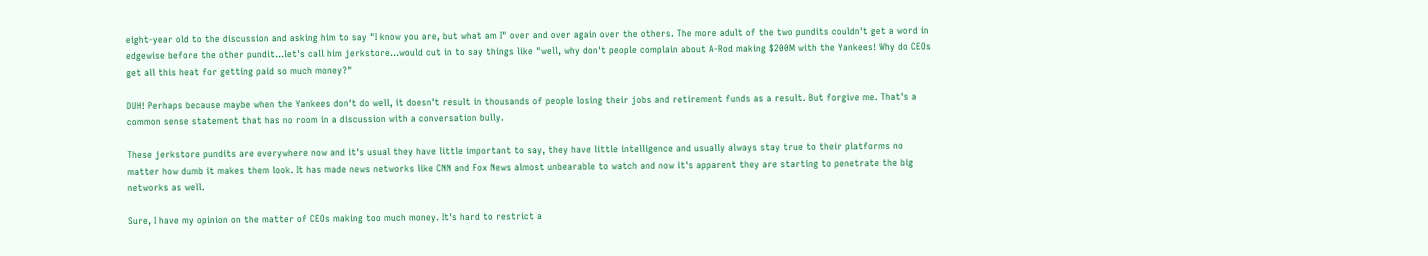eight-year old to the discussion and asking him to say "I know you are, but what am I" over and over again over the others. The more adult of the two pundits couldn't get a word in edgewise before the other pundit...let's call him jerkstore...would cut in to say things like "well, why don't people complain about A-Rod making $200M with the Yankees! Why do CEOs get all this heat for getting paid so much money?"

DUH! Perhaps because maybe when the Yankees don't do well, it doesn't result in thousands of people losing their jobs and retirement funds as a result. But forgive me. That's a common sense statement that has no room in a discussion with a conversation bully.

These jerkstore pundits are everywhere now and it's usual they have little important to say, they have little intelligence and usually always stay true to their platforms no matter how dumb it makes them look. It has made news networks like CNN and Fox News almost unbearable to watch and now it's apparent they are starting to penetrate the big networks as well.

Sure, I have my opinion on the matter of CEOs making too much money. It's hard to restrict a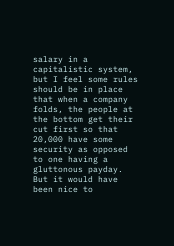salary in a capitalistic system, but I feel some rules should be in place that when a company folds, the people at the bottom get their cut first so that 20,000 have some security as opposed to one having a gluttonous payday. But it would have been nice to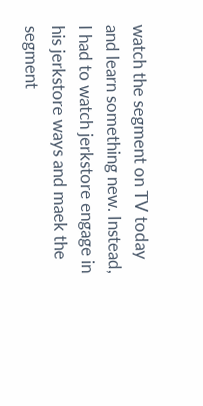watch the segment on TV today and learn something new. Instead, I had to watch jerkstore engage in his jerkstore ways and maek the segment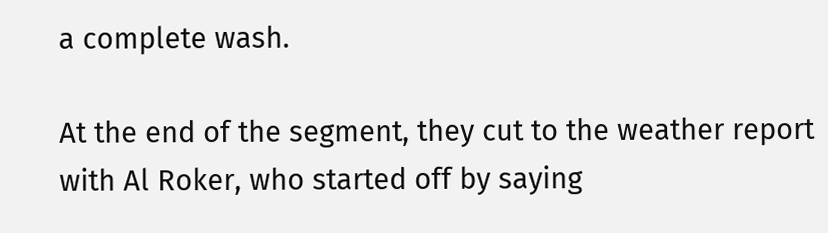a complete wash.

At the end of the segment, they cut to the weather report with Al Roker, who started off by saying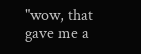"wow, that gave me a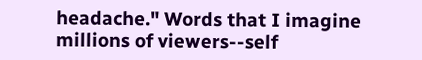headache." Words that I imagine millions of viewers--self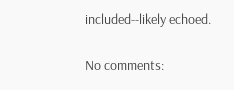included--likely echoed.

No comments: